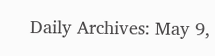Daily Archives: May 9,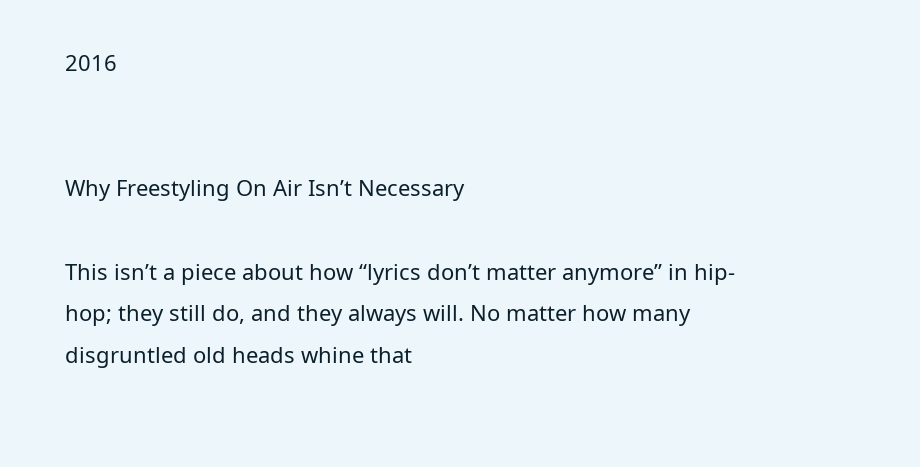2016


Why Freestyling On Air Isn’t Necessary

This isn’t a piece about how “lyrics don’t matter anymore” in hip-hop; they still do, and they always will. No matter how many disgruntled old heads whine that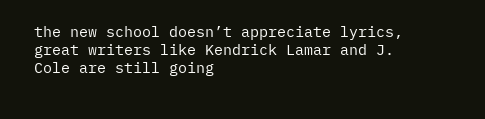the new school doesn’t appreciate lyrics, great writers like Kendrick Lamar and J. Cole are still going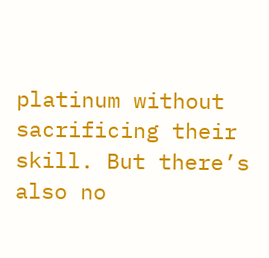platinum without sacrificing their skill. But there’s also no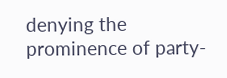denying the prominence of party-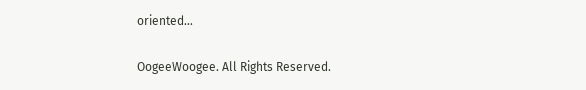oriented…

OogeeWoogee. All Rights Reserved.